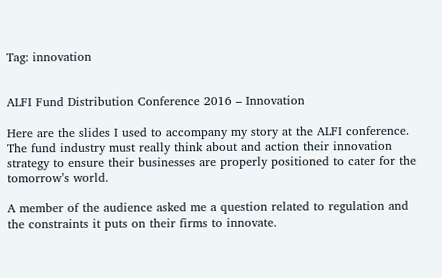Tag: innovation


ALFI Fund Distribution Conference 2016 – Innovation

Here are the slides I used to accompany my story at the ALFI conference. The fund industry must really think about and action their innovation strategy to ensure their businesses are properly positioned to cater for the tomorrow’s world.

A member of the audience asked me a question related to regulation and the constraints it puts on their firms to innovate.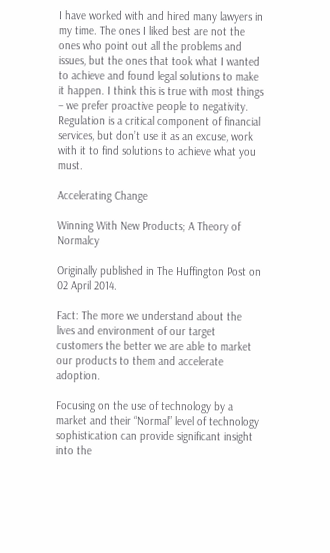I have worked with and hired many lawyers in my time. The ones I liked best are not the ones who point out all the problems and issues, but the ones that took what I wanted to achieve and found legal solutions to make it happen. I think this is true with most things – we prefer proactive people to negativity. Regulation is a critical component of financial services, but don’t use it as an excuse, work with it to find solutions to achieve what you must.

Accelerating Change

Winning With New Products; A Theory of Normalcy

Originally published in The Huffington Post on 02 April 2014.

Fact: The more we understand about the lives and environment of our target customers the better we are able to market our products to them and accelerate adoption.

Focusing on the use of technology by a market and their “Normal” level of technology sophistication can provide significant insight into the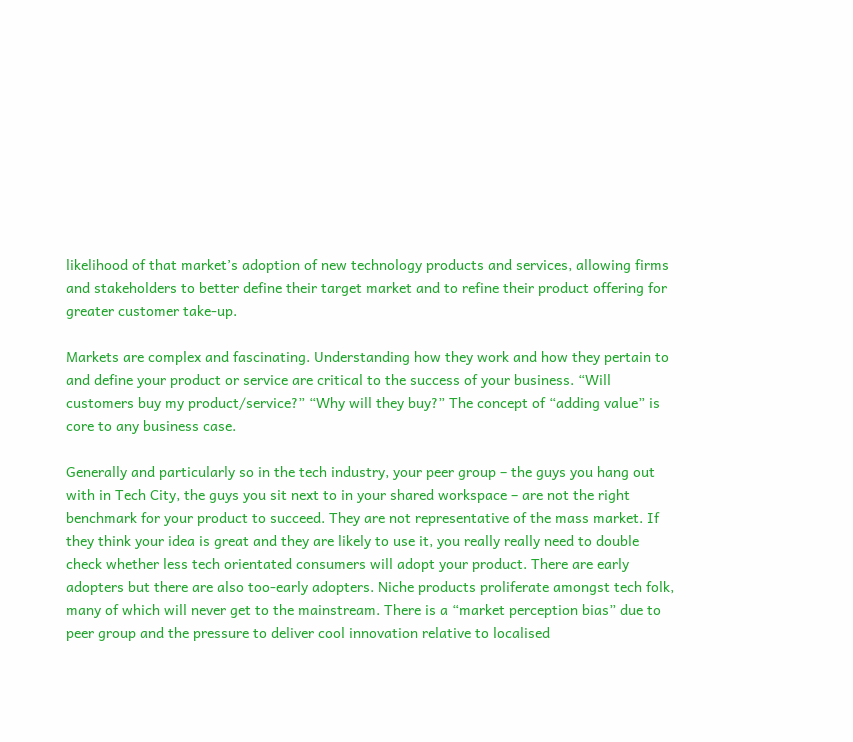likelihood of that market’s adoption of new technology products and services, allowing firms and stakeholders to better define their target market and to refine their product offering for greater customer take-up.

Markets are complex and fascinating. Understanding how they work and how they pertain to and define your product or service are critical to the success of your business. “Will customers buy my product/service?” “Why will they buy?” The concept of “adding value” is core to any business case.

Generally and particularly so in the tech industry, your peer group – the guys you hang out with in Tech City, the guys you sit next to in your shared workspace – are not the right benchmark for your product to succeed. They are not representative of the mass market. If they think your idea is great and they are likely to use it, you really really need to double check whether less tech orientated consumers will adopt your product. There are early adopters but there are also too-early adopters. Niche products proliferate amongst tech folk, many of which will never get to the mainstream. There is a “market perception bias” due to peer group and the pressure to deliver cool innovation relative to localised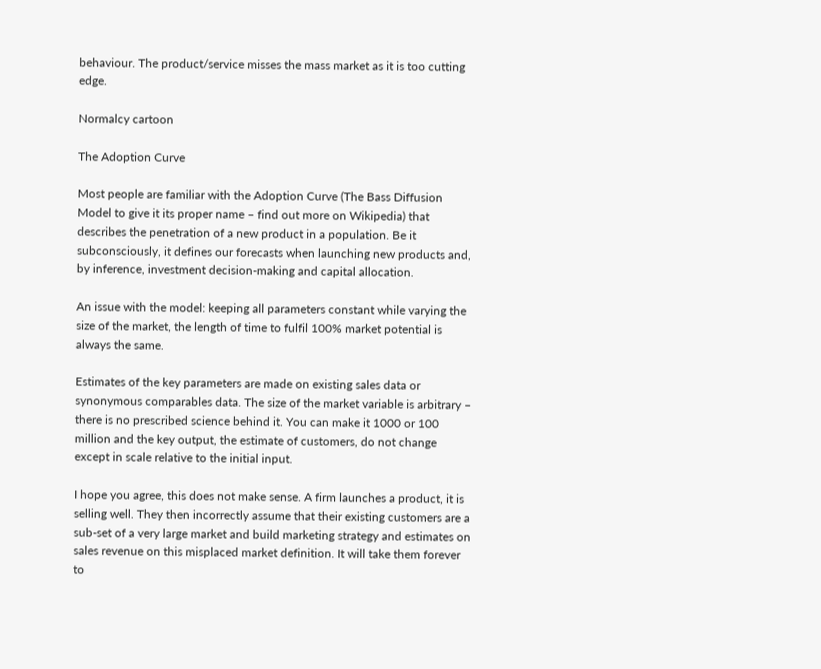behaviour. The product/service misses the mass market as it is too cutting edge.

Normalcy cartoon

The Adoption Curve

Most people are familiar with the Adoption Curve (The Bass Diffusion Model to give it its proper name – find out more on Wikipedia) that describes the penetration of a new product in a population. Be it subconsciously, it defines our forecasts when launching new products and, by inference, investment decision-making and capital allocation.

An issue with the model: keeping all parameters constant while varying the size of the market, the length of time to fulfil 100% market potential is always the same.

Estimates of the key parameters are made on existing sales data or synonymous comparables data. The size of the market variable is arbitrary – there is no prescribed science behind it. You can make it 1000 or 100 million and the key output, the estimate of customers, do not change except in scale relative to the initial input.

I hope you agree, this does not make sense. A firm launches a product, it is selling well. They then incorrectly assume that their existing customers are a sub-set of a very large market and build marketing strategy and estimates on sales revenue on this misplaced market definition. It will take them forever to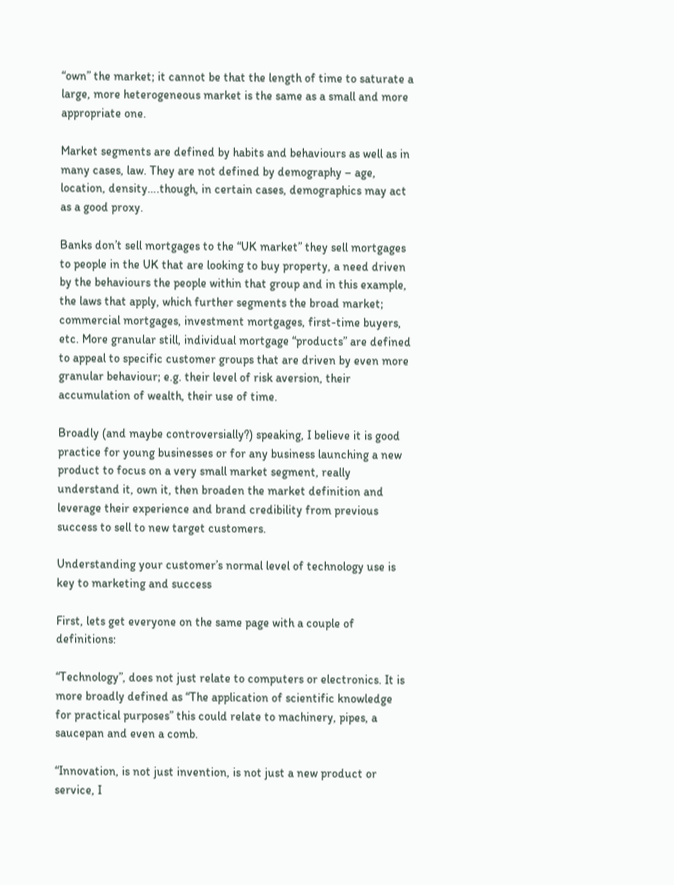“own” the market; it cannot be that the length of time to saturate a large, more heterogeneous market is the same as a small and more appropriate one.

Market segments are defined by habits and behaviours as well as in many cases, law. They are not defined by demography – age, location, density….though, in certain cases, demographics may act as a good proxy.

Banks don’t sell mortgages to the “UK market” they sell mortgages to people in the UK that are looking to buy property, a need driven by the behaviours the people within that group and in this example, the laws that apply, which further segments the broad market; commercial mortgages, investment mortgages, first-time buyers, etc. More granular still, individual mortgage “products” are defined to appeal to specific customer groups that are driven by even more granular behaviour; e.g. their level of risk aversion, their accumulation of wealth, their use of time.

Broadly (and maybe controversially?) speaking, I believe it is good practice for young businesses or for any business launching a new product to focus on a very small market segment, really understand it, own it, then broaden the market definition and leverage their experience and brand credibility from previous success to sell to new target customers.

Understanding your customer’s normal level of technology use is key to marketing and success

First, lets get everyone on the same page with a couple of definitions:

“Technology”, does not just relate to computers or electronics. It is more broadly defined as “The application of scientific knowledge for practical purposes” this could relate to machinery, pipes, a saucepan and even a comb.

“Innovation, is not just invention, is not just a new product or service, I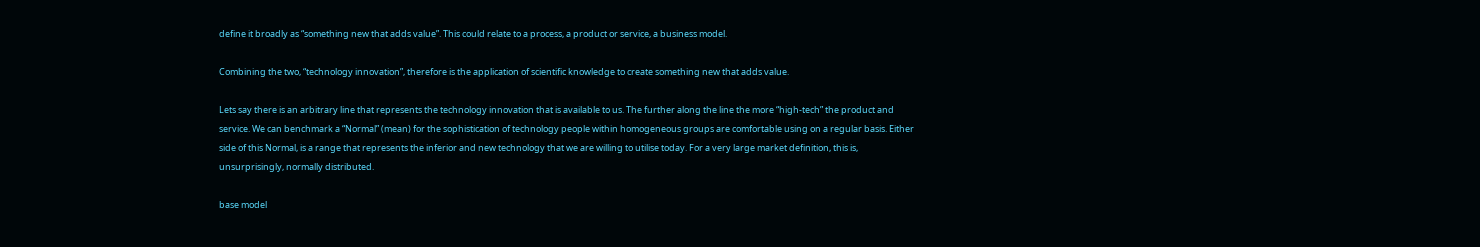define it broadly as “something new that adds value”. This could relate to a process, a product or service, a business model.

Combining the two, “technology innovation”, therefore is the application of scientific knowledge to create something new that adds value.

Lets say there is an arbitrary line that represents the technology innovation that is available to us. The further along the line the more “high-tech” the product and service. We can benchmark a “Normal” (mean) for the sophistication of technology people within homogeneous groups are comfortable using on a regular basis. Either side of this Normal, is a range that represents the inferior and new technology that we are willing to utilise today. For a very large market definition, this is, unsurprisingly, normally distributed.

base model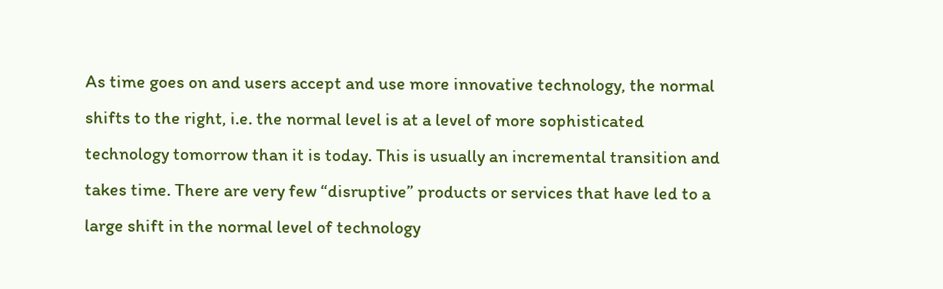As time goes on and users accept and use more innovative technology, the normal shifts to the right, i.e. the normal level is at a level of more sophisticated technology tomorrow than it is today. This is usually an incremental transition and takes time. There are very few “disruptive” products or services that have led to a large shift in the normal level of technology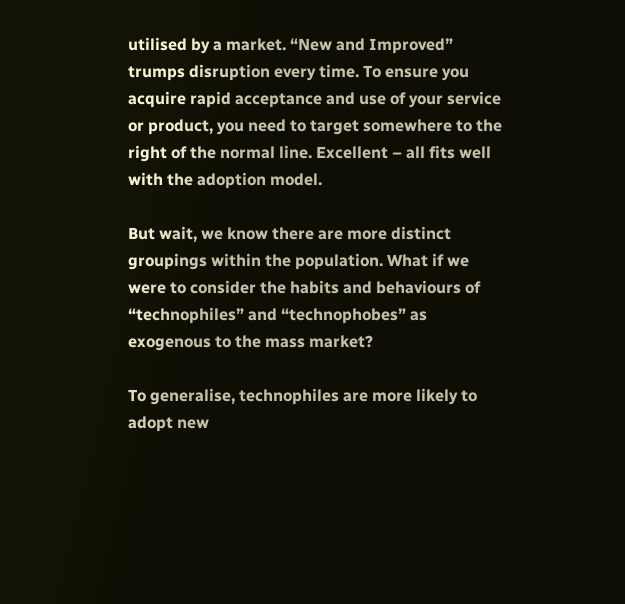utilised by a market. “New and Improved” trumps disruption every time. To ensure you acquire rapid acceptance and use of your service or product, you need to target somewhere to the right of the normal line. Excellent – all fits well with the adoption model.

But wait, we know there are more distinct groupings within the population. What if we were to consider the habits and behaviours of “technophiles” and “technophobes” as exogenous to the mass market?

To generalise, technophiles are more likely to adopt new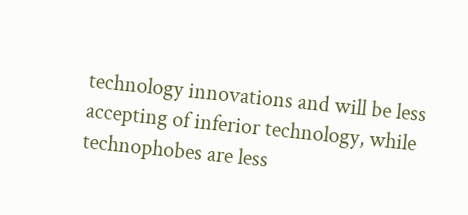technology innovations and will be less accepting of inferior technology, while technophobes are less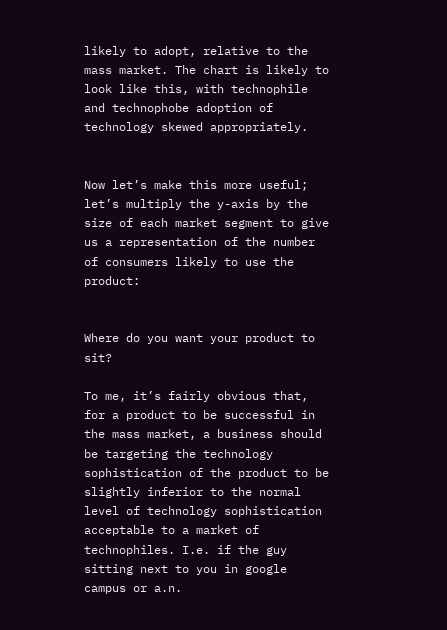likely to adopt, relative to the mass market. The chart is likely to look like this, with technophile and technophobe adoption of technology skewed appropriately.


Now let’s make this more useful; let’s multiply the y-axis by the size of each market segment to give us a representation of the number of consumers likely to use the product:


Where do you want your product to sit?

To me, it’s fairly obvious that, for a product to be successful in the mass market, a business should be targeting the technology sophistication of the product to be slightly inferior to the normal level of technology sophistication acceptable to a market of technophiles. I.e. if the guy sitting next to you in google campus or a.n.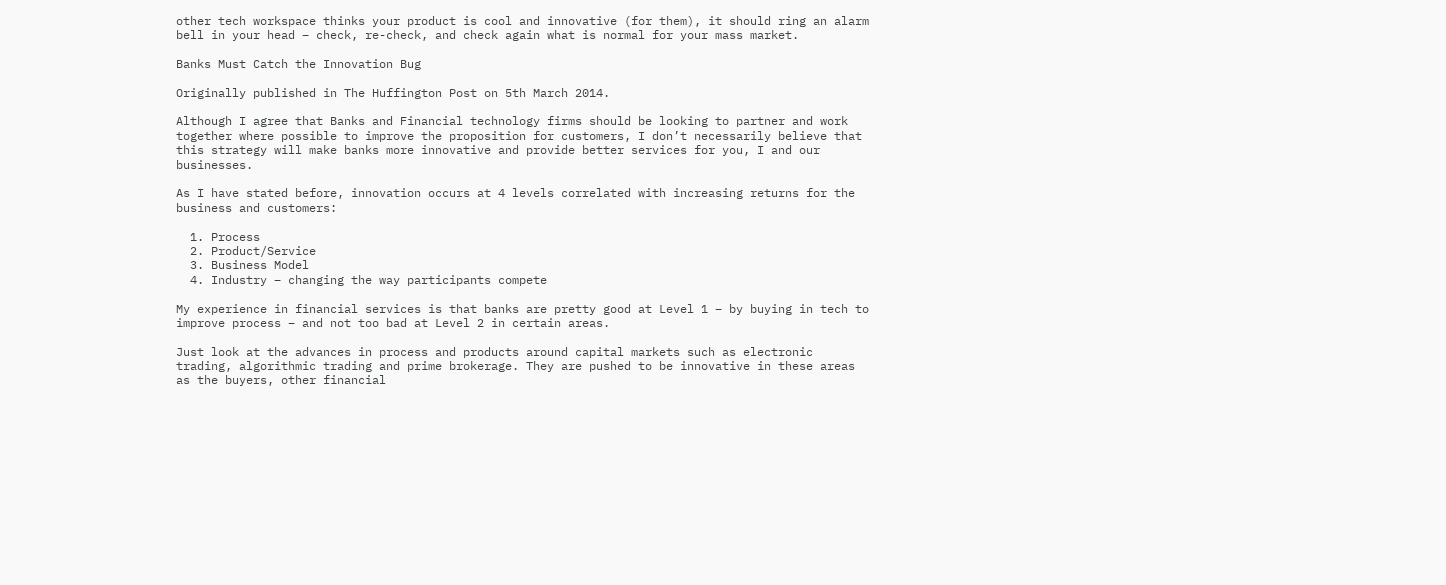other tech workspace thinks your product is cool and innovative (for them), it should ring an alarm bell in your head – check, re-check, and check again what is normal for your mass market.

Banks Must Catch the Innovation Bug

Originally published in The Huffington Post on 5th March 2014.

Although I agree that Banks and Financial technology firms should be looking to partner and work together where possible to improve the proposition for customers, I don’t necessarily believe that this strategy will make banks more innovative and provide better services for you, I and our businesses.

As I have stated before, innovation occurs at 4 levels correlated with increasing returns for the business and customers:

  1. Process
  2. Product/Service
  3. Business Model
  4. Industry – changing the way participants compete

My experience in financial services is that banks are pretty good at Level 1 – by buying in tech to improve process – and not too bad at Level 2 in certain areas.

Just look at the advances in process and products around capital markets such as electronic trading, algorithmic trading and prime brokerage. They are pushed to be innovative in these areas as the buyers, other financial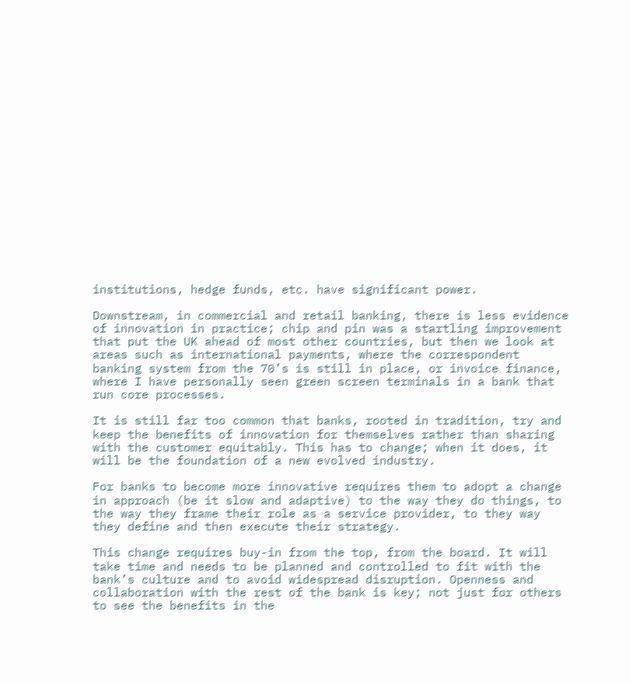institutions, hedge funds, etc. have significant power.

Downstream, in commercial and retail banking, there is less evidence of innovation in practice; chip and pin was a startling improvement that put the UK ahead of most other countries, but then we look at areas such as international payments, where the correspondent banking system from the 70’s is still in place, or invoice finance, where I have personally seen green screen terminals in a bank that run core processes.

It is still far too common that banks, rooted in tradition, try and keep the benefits of innovation for themselves rather than sharing with the customer equitably. This has to change; when it does, it will be the foundation of a new evolved industry.

For banks to become more innovative requires them to adopt a change in approach (be it slow and adaptive) to the way they do things, to the way they frame their role as a service provider, to they way they define and then execute their strategy.

This change requires buy-in from the top, from the board. It will take time and needs to be planned and controlled to fit with the bank’s culture and to avoid widespread disruption. Openness and collaboration with the rest of the bank is key; not just for others to see the benefits in the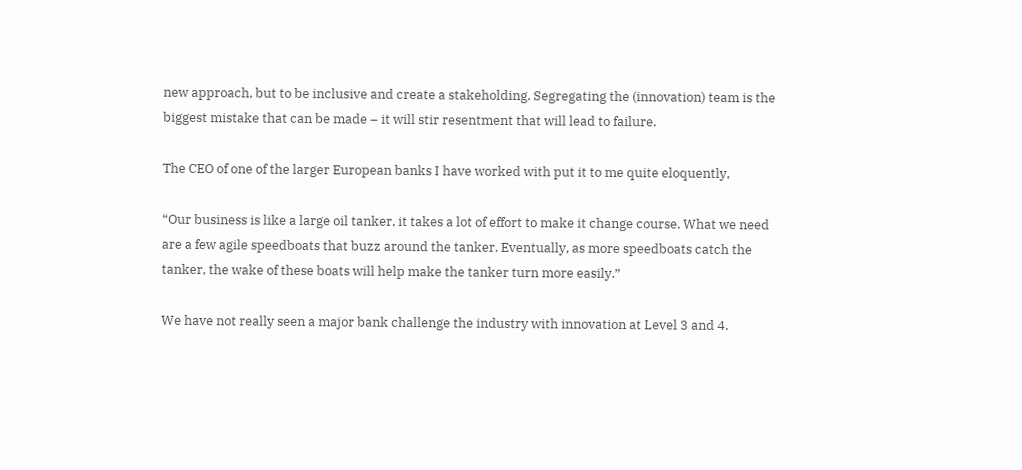new approach, but to be inclusive and create a stakeholding. Segregating the (innovation) team is the biggest mistake that can be made – it will stir resentment that will lead to failure.

The CEO of one of the larger European banks I have worked with put it to me quite eloquently,

“Our business is like a large oil tanker, it takes a lot of effort to make it change course. What we need are a few agile speedboats that buzz around the tanker. Eventually, as more speedboats catch the tanker, the wake of these boats will help make the tanker turn more easily.”

We have not really seen a major bank challenge the industry with innovation at Level 3 and 4.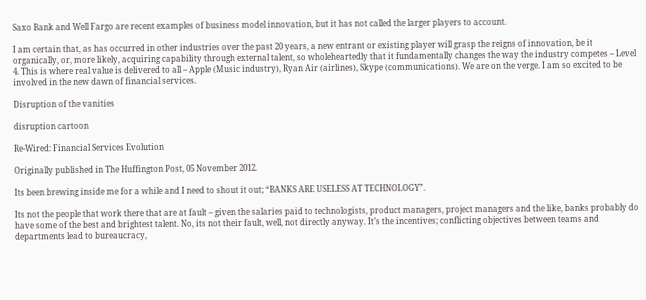Saxo Bank and Well Fargo are recent examples of business model innovation, but it has not called the larger players to account.

I am certain that, as has occurred in other industries over the past 20 years, a new entrant or existing player will grasp the reigns of innovation, be it organically, or, more likely, acquiring capability through external talent, so wholeheartedly that it fundamentally changes the way the industry competes – Level 4. This is where real value is delivered to all – Apple (Music industry), Ryan Air (airlines), Skype (communications). We are on the verge. I am so excited to be involved in the new dawn of financial services.

Disruption of the vanities

disruption cartoon

Re-Wired: Financial Services Evolution

Originally published in The Huffington Post, 05 November 2012.

Its been brewing inside me for a while and I need to shout it out; “BANKS ARE USELESS AT TECHNOLOGY”.

Its not the people that work there that are at fault – given the salaries paid to technologists, product managers, project managers and the like, banks probably do have some of the best and brightest talent. No, its not their fault, well, not directly anyway. It’s the incentives; conflicting objectives between teams and departments lead to bureaucracy,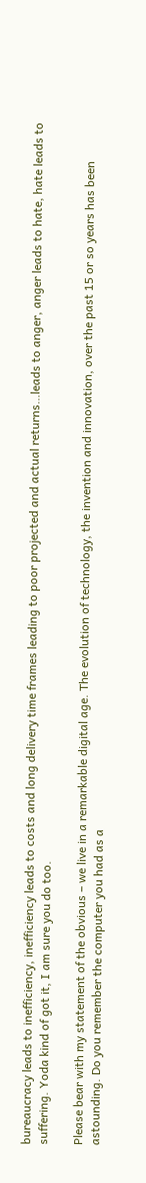bureaucracy leads to inefficiency, inefficiency leads to costs and long delivery time frames leading to poor projected and actual returns…leads to anger, anger leads to hate, hate leads to suffering. Yoda kind of got it, I am sure you do too.

Please bear with my statement of the obvious – we live in a remarkable digital age. The evolution of technology, the invention and innovation, over the past 15 or so years has been astounding. Do you remember the computer you had as a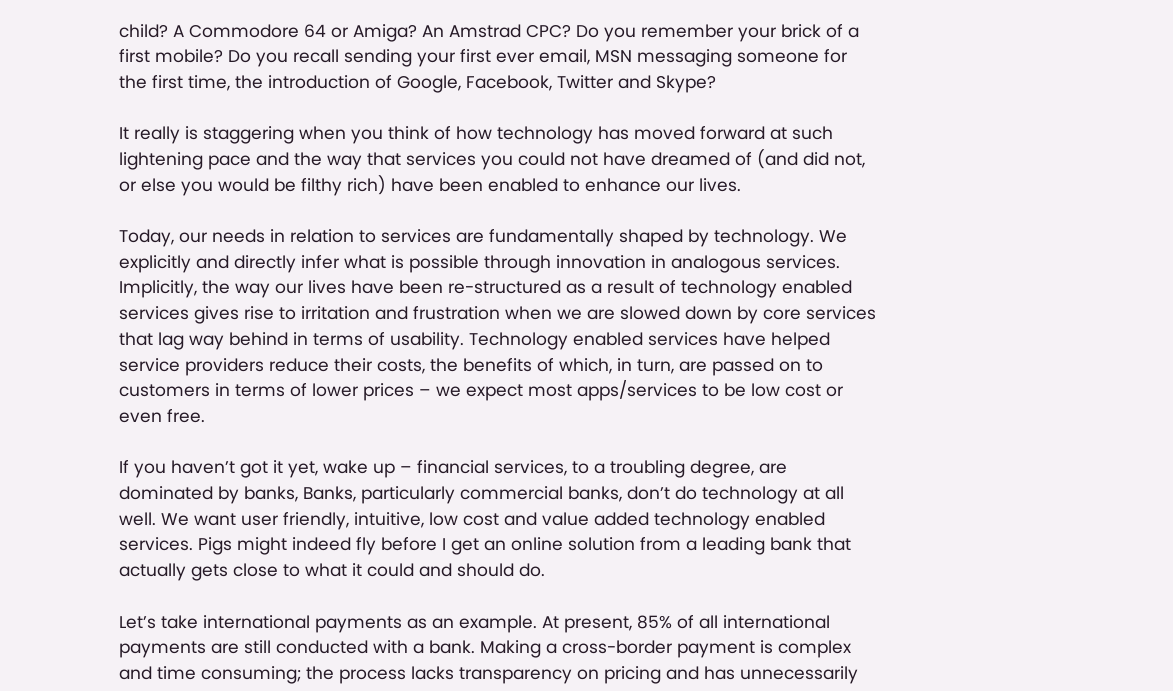child? A Commodore 64 or Amiga? An Amstrad CPC? Do you remember your brick of a first mobile? Do you recall sending your first ever email, MSN messaging someone for the first time, the introduction of Google, Facebook, Twitter and Skype?

It really is staggering when you think of how technology has moved forward at such lightening pace and the way that services you could not have dreamed of (and did not, or else you would be filthy rich) have been enabled to enhance our lives.

Today, our needs in relation to services are fundamentally shaped by technology. We explicitly and directly infer what is possible through innovation in analogous services. Implicitly, the way our lives have been re-structured as a result of technology enabled services gives rise to irritation and frustration when we are slowed down by core services that lag way behind in terms of usability. Technology enabled services have helped service providers reduce their costs, the benefits of which, in turn, are passed on to customers in terms of lower prices – we expect most apps/services to be low cost or even free.

If you haven’t got it yet, wake up – financial services, to a troubling degree, are dominated by banks, Banks, particularly commercial banks, don’t do technology at all well. We want user friendly, intuitive, low cost and value added technology enabled services. Pigs might indeed fly before I get an online solution from a leading bank that actually gets close to what it could and should do.

Let’s take international payments as an example. At present, 85% of all international payments are still conducted with a bank. Making a cross-border payment is complex and time consuming; the process lacks transparency on pricing and has unnecessarily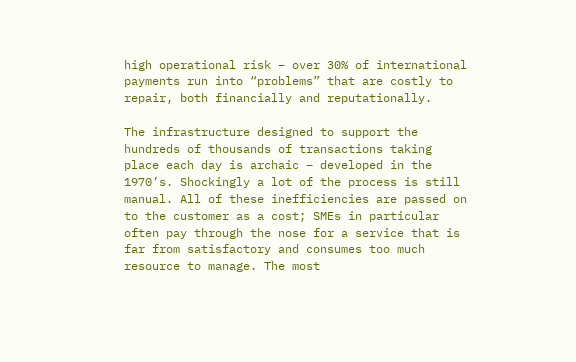high operational risk – over 30% of international payments run into “problems” that are costly to repair, both financially and reputationally.

The infrastructure designed to support the hundreds of thousands of transactions taking place each day is archaic – developed in the 1970’s. Shockingly a lot of the process is still manual. All of these inefficiencies are passed on to the customer as a cost; SMEs in particular often pay through the nose for a service that is far from satisfactory and consumes too much resource to manage. The most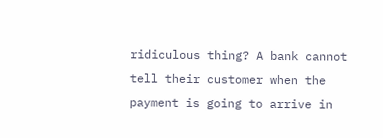ridiculous thing? A bank cannot tell their customer when the payment is going to arrive in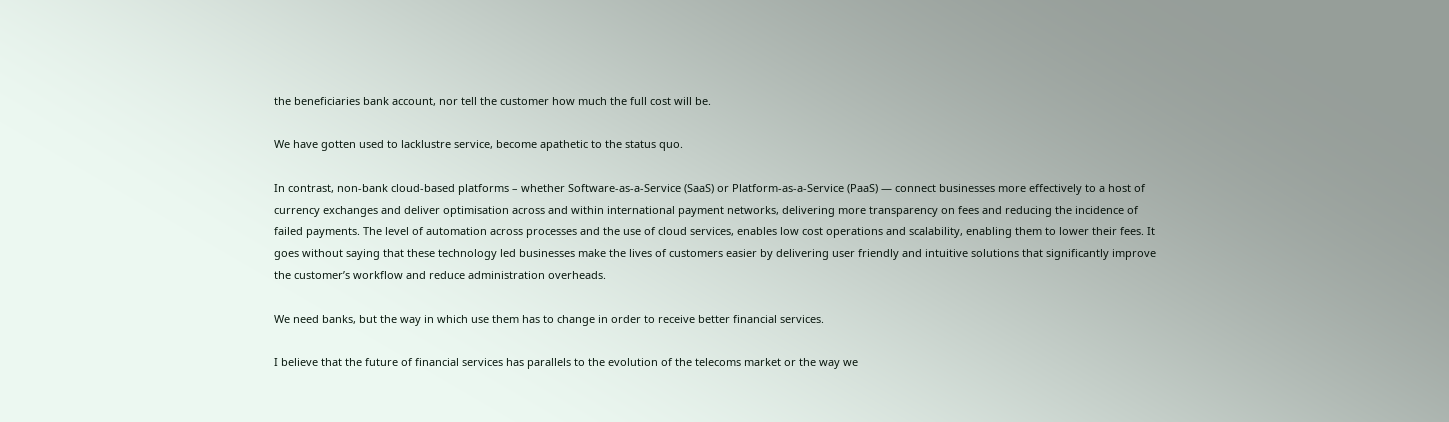the beneficiaries bank account, nor tell the customer how much the full cost will be.

We have gotten used to lacklustre service, become apathetic to the status quo.

In contrast, non-bank cloud-based platforms – whether Software-as-a-Service (SaaS) or Platform-as-a-Service (PaaS) — connect businesses more effectively to a host of currency exchanges and deliver optimisation across and within international payment networks, delivering more transparency on fees and reducing the incidence of failed payments. The level of automation across processes and the use of cloud services, enables low cost operations and scalability, enabling them to lower their fees. It goes without saying that these technology led businesses make the lives of customers easier by delivering user friendly and intuitive solutions that significantly improve the customer’s workflow and reduce administration overheads.

We need banks, but the way in which use them has to change in order to receive better financial services.

I believe that the future of financial services has parallels to the evolution of the telecoms market or the way we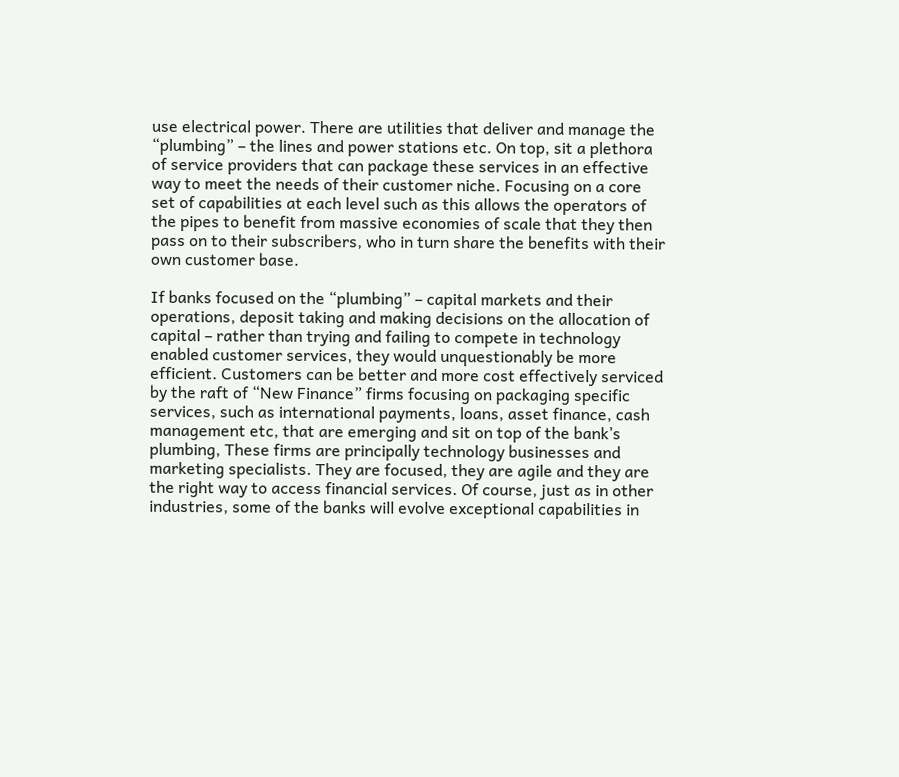use electrical power. There are utilities that deliver and manage the “plumbing” – the lines and power stations etc. On top, sit a plethora of service providers that can package these services in an effective way to meet the needs of their customer niche. Focusing on a core set of capabilities at each level such as this allows the operators of the pipes to benefit from massive economies of scale that they then pass on to their subscribers, who in turn share the benefits with their own customer base.

If banks focused on the “plumbing” – capital markets and their operations, deposit taking and making decisions on the allocation of capital – rather than trying and failing to compete in technology enabled customer services, they would unquestionably be more efficient. Customers can be better and more cost effectively serviced by the raft of “New Finance” firms focusing on packaging specific services, such as international payments, loans, asset finance, cash management etc, that are emerging and sit on top of the bank’s plumbing, These firms are principally technology businesses and marketing specialists. They are focused, they are agile and they are the right way to access financial services. Of course, just as in other industries, some of the banks will evolve exceptional capabilities in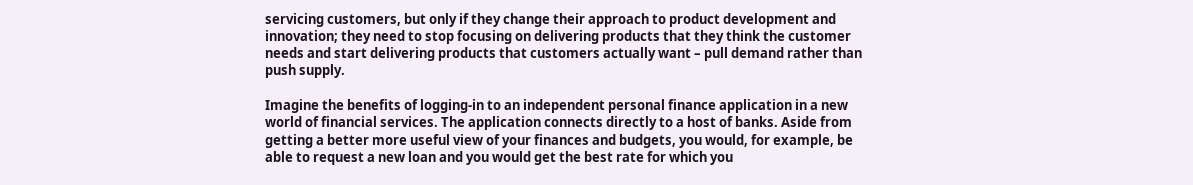servicing customers, but only if they change their approach to product development and innovation; they need to stop focusing on delivering products that they think the customer needs and start delivering products that customers actually want – pull demand rather than push supply.

Imagine the benefits of logging-in to an independent personal finance application in a new world of financial services. The application connects directly to a host of banks. Aside from getting a better more useful view of your finances and budgets, you would, for example, be able to request a new loan and you would get the best rate for which you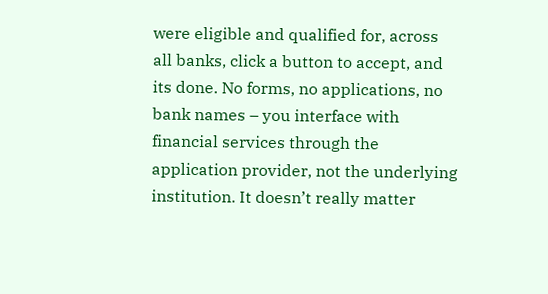were eligible and qualified for, across all banks, click a button to accept, and its done. No forms, no applications, no bank names – you interface with financial services through the application provider, not the underlying institution. It doesn’t really matter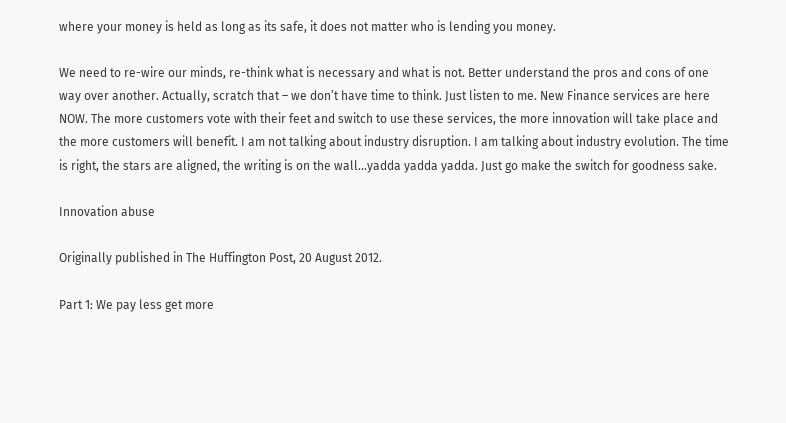where your money is held as long as its safe, it does not matter who is lending you money.

We need to re-wire our minds, re-think what is necessary and what is not. Better understand the pros and cons of one way over another. Actually, scratch that – we don’t have time to think. Just listen to me. New Finance services are here NOW. The more customers vote with their feet and switch to use these services, the more innovation will take place and the more customers will benefit. I am not talking about industry disruption. I am talking about industry evolution. The time is right, the stars are aligned, the writing is on the wall…yadda yadda yadda. Just go make the switch for goodness sake.

Innovation abuse

Originally published in The Huffington Post, 20 August 2012.

Part 1: We pay less get more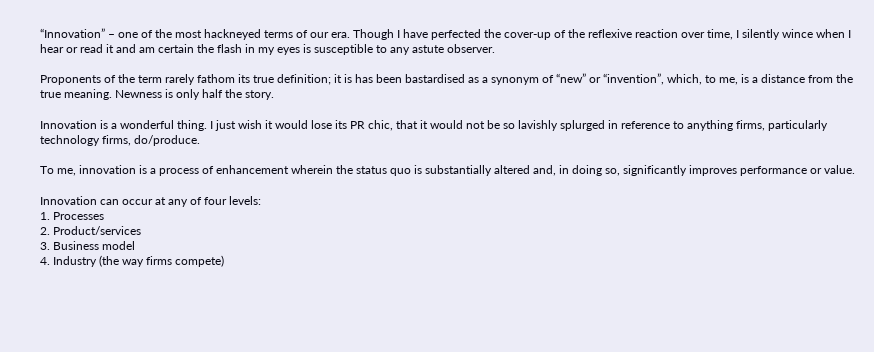“Innovation” – one of the most hackneyed terms of our era. Though I have perfected the cover-up of the reflexive reaction over time, I silently wince when I hear or read it and am certain the flash in my eyes is susceptible to any astute observer.

Proponents of the term rarely fathom its true definition; it is has been bastardised as a synonym of “new” or “invention”, which, to me, is a distance from the true meaning. Newness is only half the story.

Innovation is a wonderful thing. I just wish it would lose its PR chic, that it would not be so lavishly splurged in reference to anything firms, particularly technology firms, do/produce.

To me, innovation is a process of enhancement wherein the status quo is substantially altered and, in doing so, significantly improves performance or value.

Innovation can occur at any of four levels:
1. Processes
2. Product/services
3. Business model
4. Industry (the way firms compete)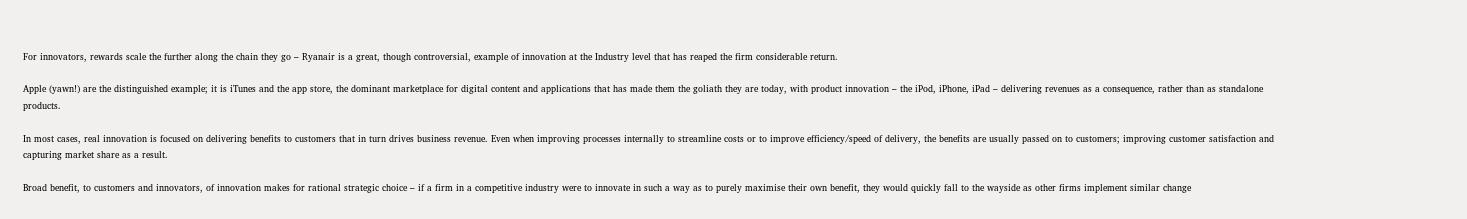For innovators, rewards scale the further along the chain they go – Ryanair is a great, though controversial, example of innovation at the Industry level that has reaped the firm considerable return.

Apple (yawn!) are the distinguished example; it is iTunes and the app store, the dominant marketplace for digital content and applications that has made them the goliath they are today, with product innovation – the iPod, iPhone, iPad – delivering revenues as a consequence, rather than as standalone products.

In most cases, real innovation is focused on delivering benefits to customers that in turn drives business revenue. Even when improving processes internally to streamline costs or to improve efficiency/speed of delivery, the benefits are usually passed on to customers; improving customer satisfaction and capturing market share as a result.

Broad benefit, to customers and innovators, of innovation makes for rational strategic choice – if a firm in a competitive industry were to innovate in such a way as to purely maximise their own benefit, they would quickly fall to the wayside as other firms implement similar change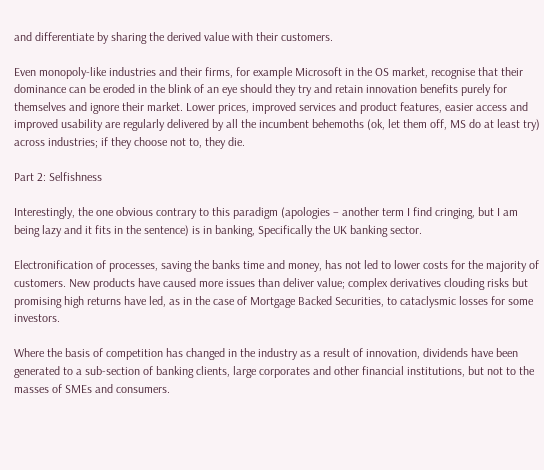and differentiate by sharing the derived value with their customers.

Even monopoly-like industries and their firms, for example Microsoft in the OS market, recognise that their dominance can be eroded in the blink of an eye should they try and retain innovation benefits purely for themselves and ignore their market. Lower prices, improved services and product features, easier access and improved usability are regularly delivered by all the incumbent behemoths (ok, let them off, MS do at least try) across industries; if they choose not to, they die.

Part 2: Selfishness

Interestingly, the one obvious contrary to this paradigm (apologies – another term I find cringing, but I am being lazy and it fits in the sentence) is in banking, Specifically the UK banking sector.

Electronification of processes, saving the banks time and money, has not led to lower costs for the majority of customers. New products have caused more issues than deliver value; complex derivatives clouding risks but promising high returns have led, as in the case of Mortgage Backed Securities, to cataclysmic losses for some investors.

Where the basis of competition has changed in the industry as a result of innovation, dividends have been generated to a sub-section of banking clients, large corporates and other financial institutions, but not to the masses of SMEs and consumers.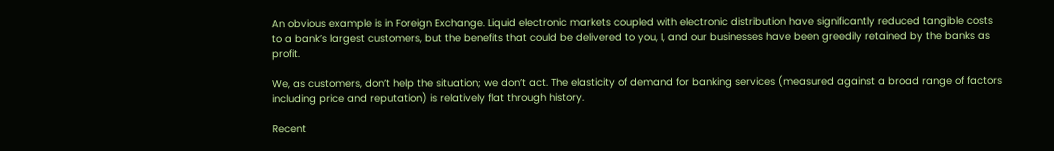An obvious example is in Foreign Exchange. Liquid electronic markets coupled with electronic distribution have significantly reduced tangible costs to a bank’s largest customers, but the benefits that could be delivered to you, I, and our businesses have been greedily retained by the banks as profit.

We, as customers, don’t help the situation; we don’t act. The elasticity of demand for banking services (measured against a broad range of factors including price and reputation) is relatively flat through history.

Recent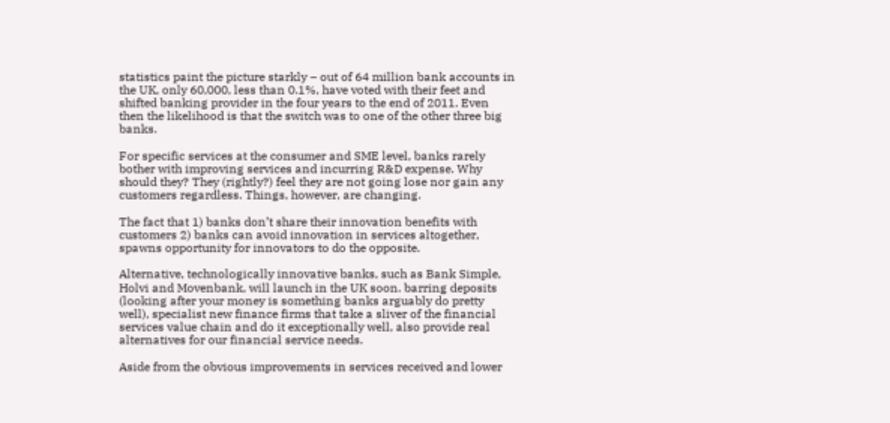statistics paint the picture starkly – out of 64 million bank accounts in the UK, only 60,000, less than 0.1%, have voted with their feet and shifted banking provider in the four years to the end of 2011. Even then the likelihood is that the switch was to one of the other three big banks.

For specific services at the consumer and SME level, banks rarely bother with improving services and incurring R&D expense. Why should they? They (rightly?) feel they are not going lose nor gain any customers regardless. Things, however, are changing.

The fact that 1) banks don’t share their innovation benefits with customers 2) banks can avoid innovation in services altogether, spawns opportunity for innovators to do the opposite.

Alternative, technologically innovative banks, such as Bank Simple, Holvi and Movenbank, will launch in the UK soon. barring deposits (looking after your money is something banks arguably do pretty well), specialist new finance firms that take a sliver of the financial services value chain and do it exceptionally well, also provide real alternatives for our financial service needs.

Aside from the obvious improvements in services received and lower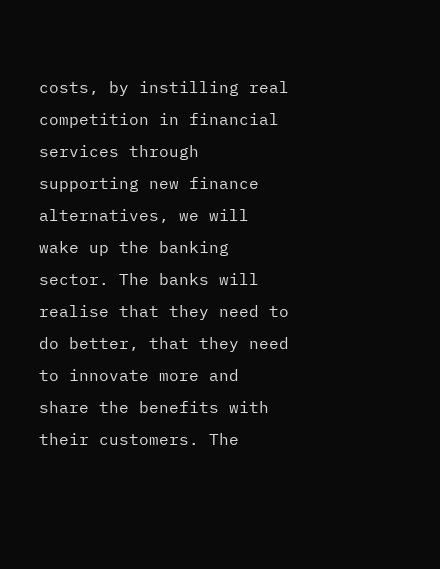costs, by instilling real competition in financial services through supporting new finance alternatives, we will wake up the banking sector. The banks will realise that they need to do better, that they need to innovate more and share the benefits with their customers. The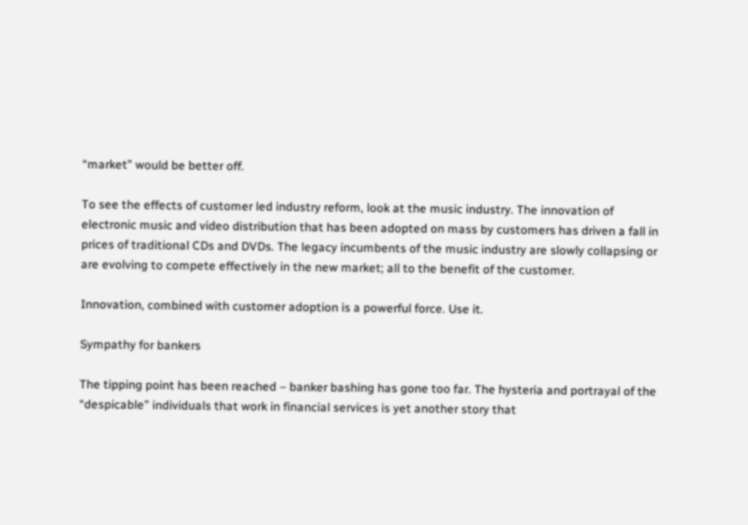“market” would be better off.

To see the effects of customer led industry reform, look at the music industry. The innovation of electronic music and video distribution that has been adopted on mass by customers has driven a fall in prices of traditional CDs and DVDs. The legacy incumbents of the music industry are slowly collapsing or are evolving to compete effectively in the new market; all to the benefit of the customer.

Innovation, combined with customer adoption is a powerful force. Use it.

Sympathy for bankers

The tipping point has been reached – banker bashing has gone too far. The hysteria and portrayal of the “despicable” individuals that work in financial services is yet another story that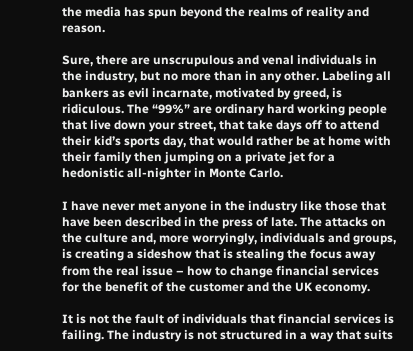the media has spun beyond the realms of reality and reason.

Sure, there are unscrupulous and venal individuals in the industry, but no more than in any other. Labeling all bankers as evil incarnate, motivated by greed, is ridiculous. The “99%” are ordinary hard working people that live down your street, that take days off to attend their kid’s sports day, that would rather be at home with their family then jumping on a private jet for a hedonistic all-nighter in Monte Carlo.

I have never met anyone in the industry like those that have been described in the press of late. The attacks on the culture and, more worryingly, individuals and groups, is creating a sideshow that is stealing the focus away from the real issue – how to change financial services for the benefit of the customer and the UK economy.

It is not the fault of individuals that financial services is failing. The industry is not structured in a way that suits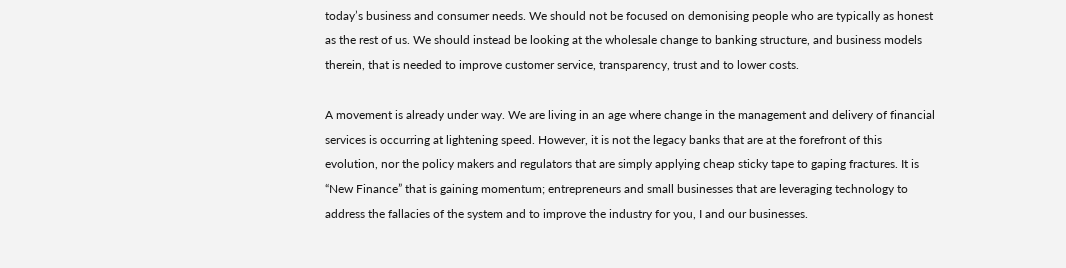today’s business and consumer needs. We should not be focused on demonising people who are typically as honest as the rest of us. We should instead be looking at the wholesale change to banking structure, and business models therein, that is needed to improve customer service, transparency, trust and to lower costs.

A movement is already under way. We are living in an age where change in the management and delivery of financial services is occurring at lightening speed. However, it is not the legacy banks that are at the forefront of this evolution, nor the policy makers and regulators that are simply applying cheap sticky tape to gaping fractures. It is “New Finance” that is gaining momentum; entrepreneurs and small businesses that are leveraging technology to address the fallacies of the system and to improve the industry for you, I and our businesses.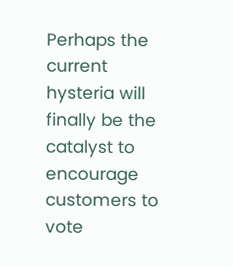Perhaps the current hysteria will finally be the catalyst to encourage customers to vote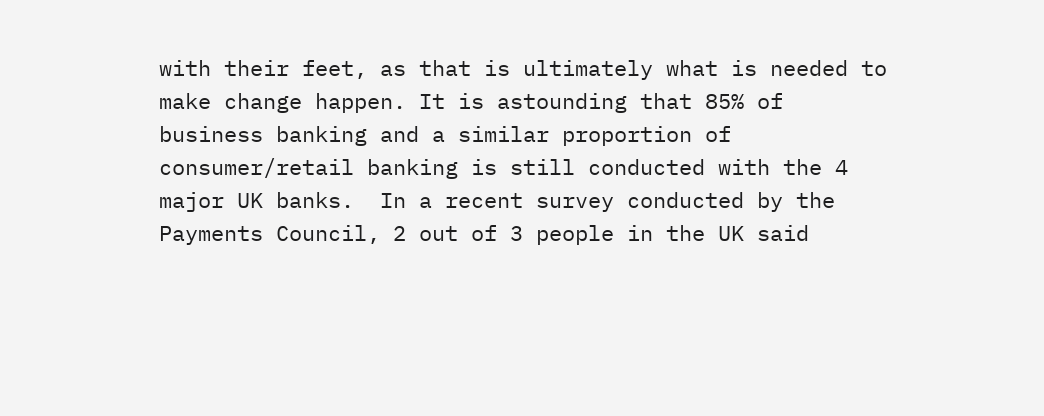with their feet, as that is ultimately what is needed to make change happen. It is astounding that 85% of business banking and a similar proportion of consumer/retail banking is still conducted with the 4 major UK banks.  In a recent survey conducted by the Payments Council, 2 out of 3 people in the UK said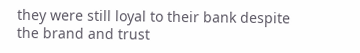they were still loyal to their bank despite the brand and trust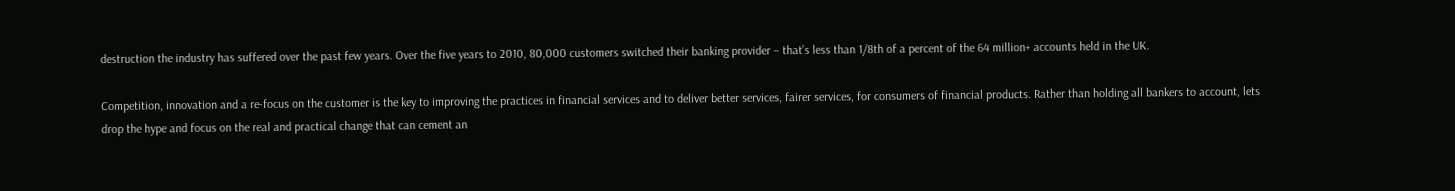destruction the industry has suffered over the past few years. Over the five years to 2010, 80,000 customers switched their banking provider – that’s less than 1/8th of a percent of the 64 million+ accounts held in the UK.

Competition, innovation and a re-focus on the customer is the key to improving the practices in financial services and to deliver better services, fairer services, for consumers of financial products. Rather than holding all bankers to account, lets drop the hype and focus on the real and practical change that can cement an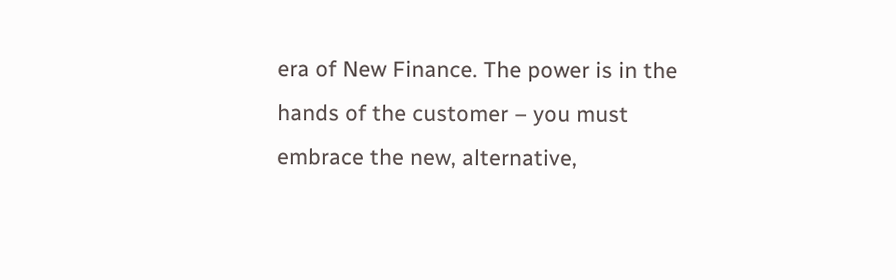era of New Finance. The power is in the hands of the customer – you must embrace the new, alternative,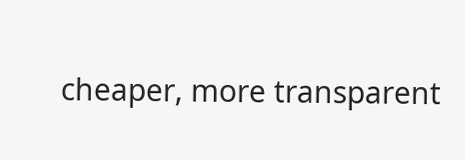cheaper, more transparent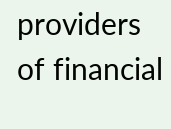providers of financial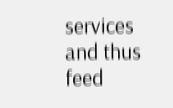services and thus feed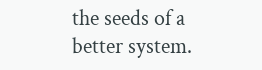the seeds of a better system.